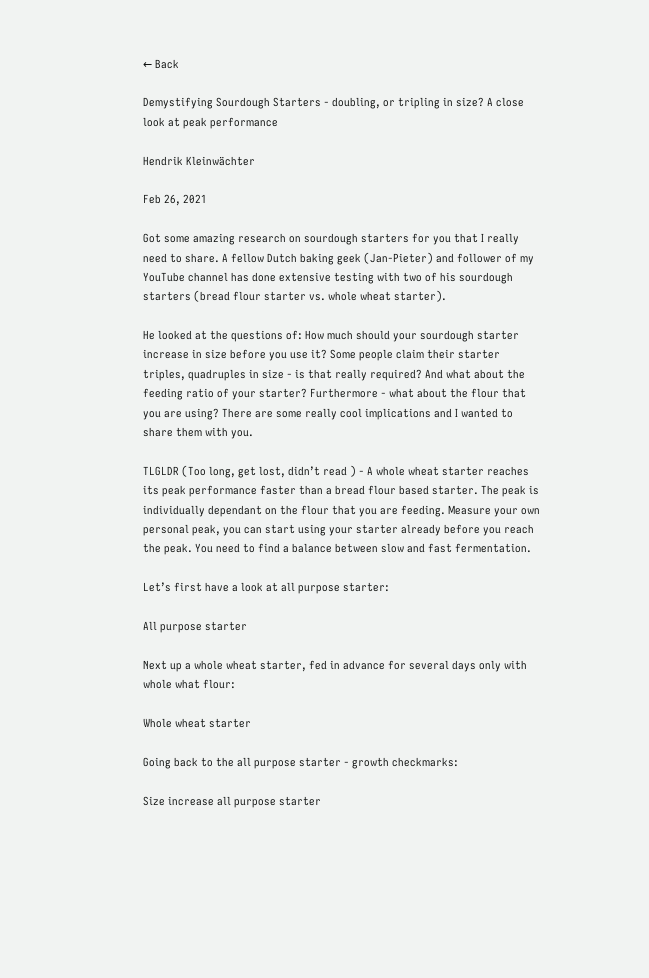← Back

Demystifying Sourdough Starters - doubling, or tripling in size? A close look at peak performance

Hendrik Kleinwächter

Feb 26, 2021

Got some amazing research on sourdough starters for you that I really need to share. A fellow Dutch baking geek (Jan-Pieter) and follower of my YouTube channel has done extensive testing with two of his sourdough starters (bread flour starter vs. whole wheat starter).

He looked at the questions of: How much should your sourdough starter increase in size before you use it? Some people claim their starter triples, quadruples in size - is that really required? And what about the feeding ratio of your starter? Furthermore - what about the flour that you are using? There are some really cool implications and I wanted to share them with you.

TLGLDR (Too long, get lost, didn’t read ) - A whole wheat starter reaches its peak performance faster than a bread flour based starter. The peak is individually dependant on the flour that you are feeding. Measure your own personal peak, you can start using your starter already before you reach the peak. You need to find a balance between slow and fast fermentation.

Let’s first have a look at all purpose starter:

All purpose starter

Next up a whole wheat starter, fed in advance for several days only with whole what flour:

Whole wheat starter

Going back to the all purpose starter - growth checkmarks:

Size increase all purpose starter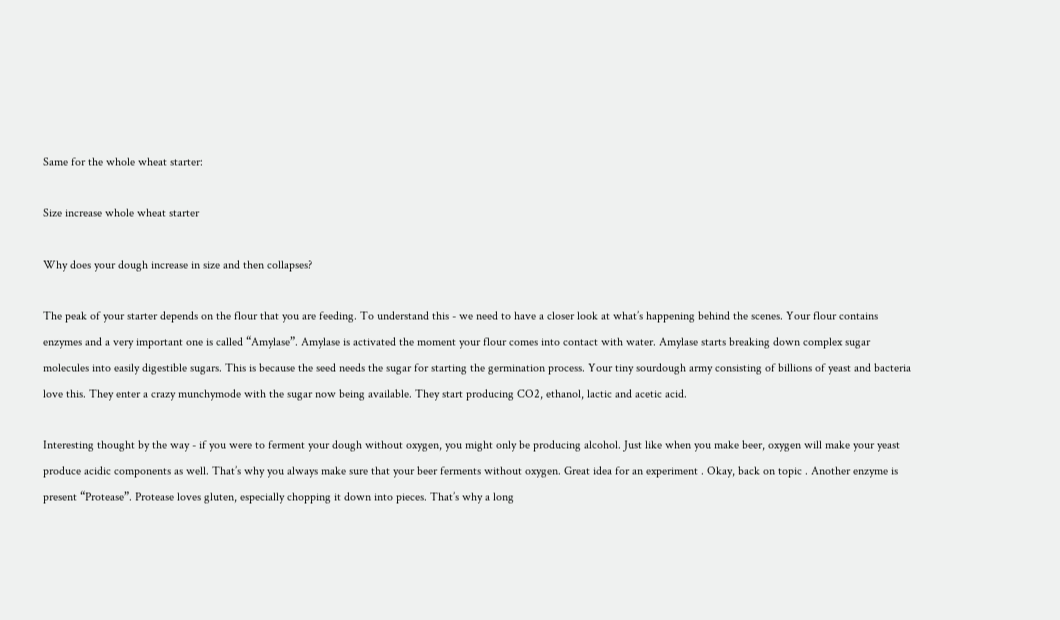Same for the whole wheat starter:

Size increase whole wheat starter

Why does your dough increase in size and then collapses?

The peak of your starter depends on the flour that you are feeding. To understand this - we need to have a closer look at what’s happening behind the scenes. Your flour contains enzymes and a very important one is called “Amylase”. Amylase is activated the moment your flour comes into contact with water. Amylase starts breaking down complex sugar molecules into easily digestible sugars. This is because the seed needs the sugar for starting the germination process. Your tiny sourdough army consisting of billions of yeast and bacteria love this. They enter a crazy munchymode with the sugar now being available. They start producing CO2, ethanol, lactic and acetic acid.

Interesting thought by the way - if you were to ferment your dough without oxygen, you might only be producing alcohol. Just like when you make beer, oxygen will make your yeast produce acidic components as well. That’s why you always make sure that your beer ferments without oxygen. Great idea for an experiment . Okay, back on topic . Another enzyme is present “Protease”. Protease loves gluten, especially chopping it down into pieces. That’s why a long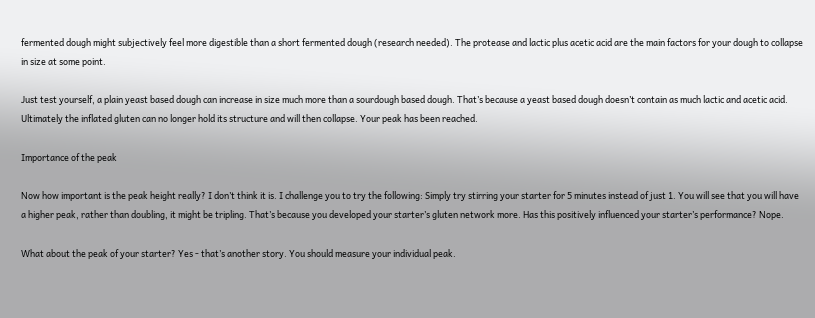fermented dough might subjectively feel more digestible than a short fermented dough (research needed). The protease and lactic plus acetic acid are the main factors for your dough to collapse in size at some point.

Just test yourself, a plain yeast based dough can increase in size much more than a sourdough based dough. That’s because a yeast based dough doesn’t contain as much lactic and acetic acid. Ultimately the inflated gluten can no longer hold its structure and will then collapse. Your peak has been reached.

Importance of the peak

Now how important is the peak height really? I don’t think it is. I challenge you to try the following: Simply try stirring your starter for 5 minutes instead of just 1. You will see that you will have a higher peak, rather than doubling, it might be tripling. That’s because you developed your starter’s gluten network more. Has this positively influenced your starter’s performance? Nope.

What about the peak of your starter? Yes - that’s another story. You should measure your individual peak.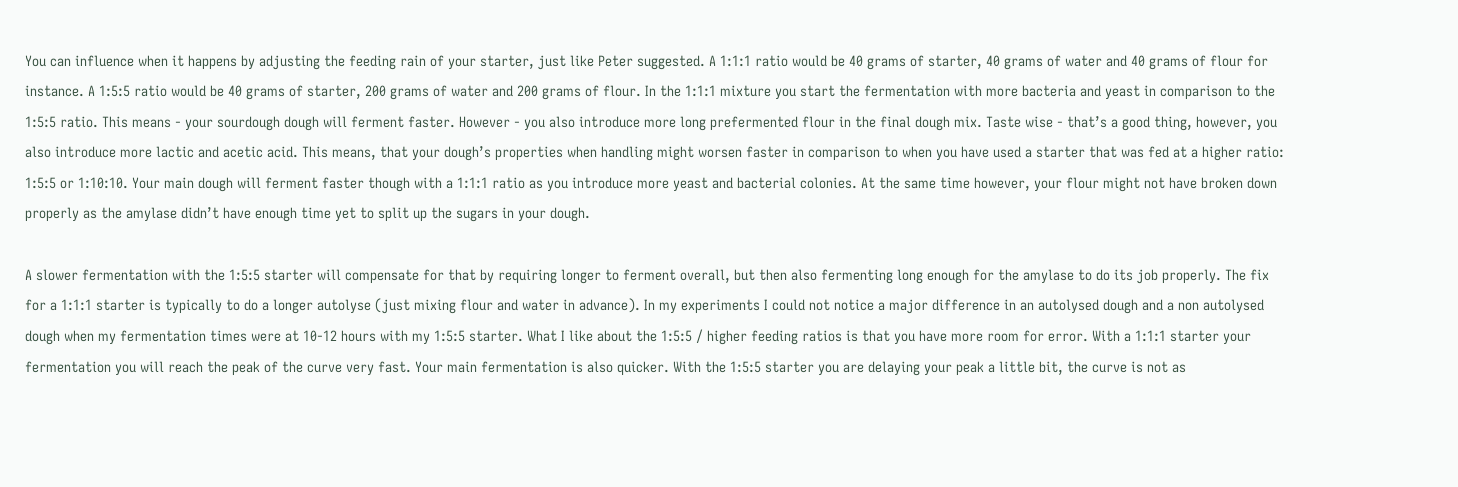You can influence when it happens by adjusting the feeding rain of your starter, just like Peter suggested. A 1:1:1 ratio would be 40 grams of starter, 40 grams of water and 40 grams of flour for instance. A 1:5:5 ratio would be 40 grams of starter, 200 grams of water and 200 grams of flour. In the 1:1:1 mixture you start the fermentation with more bacteria and yeast in comparison to the 1:5:5 ratio. This means - your sourdough dough will ferment faster. However - you also introduce more long prefermented flour in the final dough mix. Taste wise - that’s a good thing, however, you also introduce more lactic and acetic acid. This means, that your dough’s properties when handling might worsen faster in comparison to when you have used a starter that was fed at a higher ratio: 1:5:5 or 1:10:10. Your main dough will ferment faster though with a 1:1:1 ratio as you introduce more yeast and bacterial colonies. At the same time however, your flour might not have broken down properly as the amylase didn’t have enough time yet to split up the sugars in your dough.

A slower fermentation with the 1:5:5 starter will compensate for that by requiring longer to ferment overall, but then also fermenting long enough for the amylase to do its job properly. The fix for a 1:1:1 starter is typically to do a longer autolyse (just mixing flour and water in advance). In my experiments I could not notice a major difference in an autolysed dough and a non autolysed dough when my fermentation times were at 10-12 hours with my 1:5:5 starter. What I like about the 1:5:5 / higher feeding ratios is that you have more room for error. With a 1:1:1 starter your fermentation you will reach the peak of the curve very fast. Your main fermentation is also quicker. With the 1:5:5 starter you are delaying your peak a little bit, the curve is not as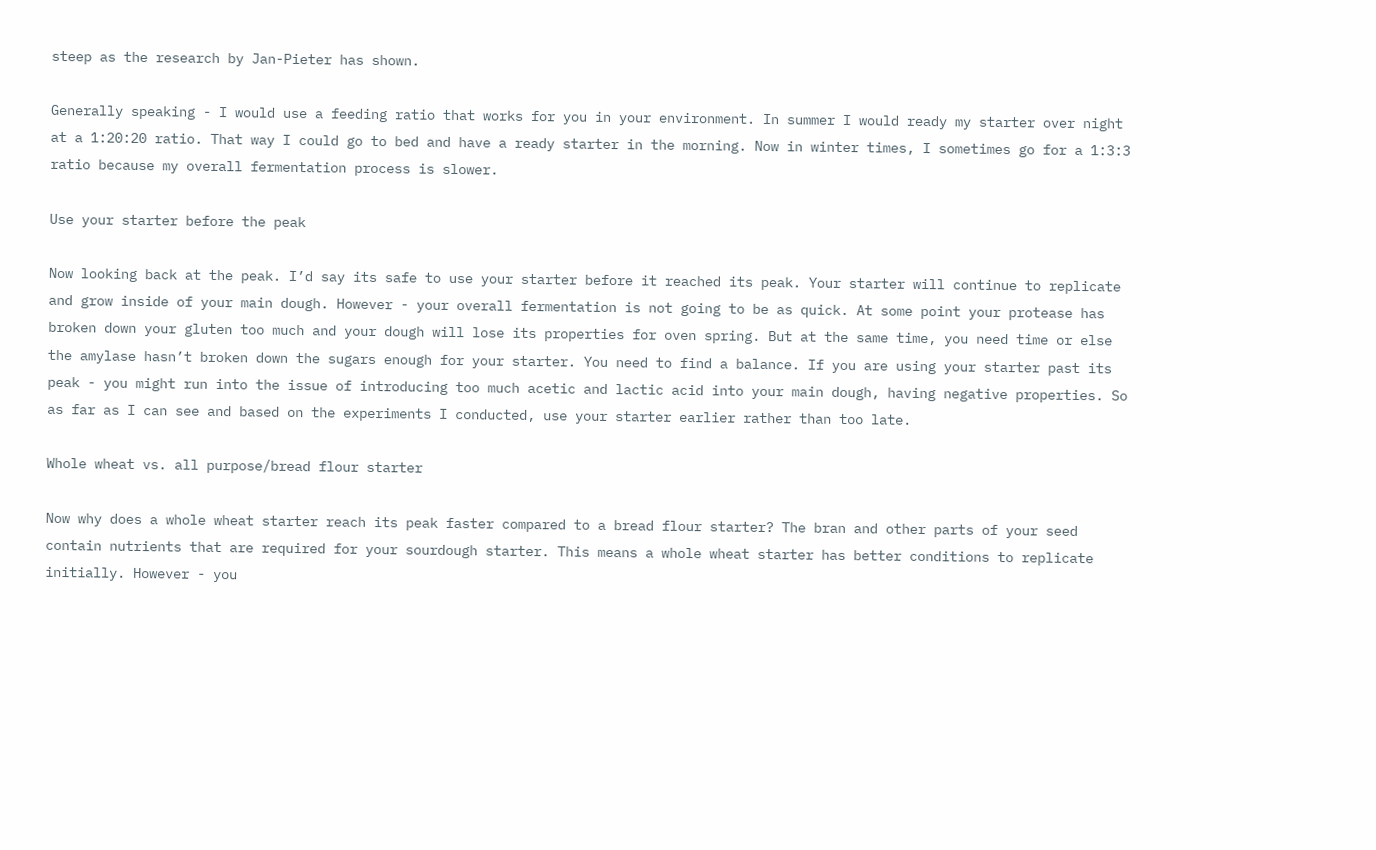steep as the research by Jan-Pieter has shown.

Generally speaking - I would use a feeding ratio that works for you in your environment. In summer I would ready my starter over night at a 1:20:20 ratio. That way I could go to bed and have a ready starter in the morning. Now in winter times, I sometimes go for a 1:3:3 ratio because my overall fermentation process is slower.

Use your starter before the peak

Now looking back at the peak. I’d say its safe to use your starter before it reached its peak. Your starter will continue to replicate and grow inside of your main dough. However - your overall fermentation is not going to be as quick. At some point your protease has broken down your gluten too much and your dough will lose its properties for oven spring. But at the same time, you need time or else the amylase hasn’t broken down the sugars enough for your starter. You need to find a balance. If you are using your starter past its peak - you might run into the issue of introducing too much acetic and lactic acid into your main dough, having negative properties. So as far as I can see and based on the experiments I conducted, use your starter earlier rather than too late.

Whole wheat vs. all purpose/bread flour starter

Now why does a whole wheat starter reach its peak faster compared to a bread flour starter? The bran and other parts of your seed contain nutrients that are required for your sourdough starter. This means a whole wheat starter has better conditions to replicate initially. However - you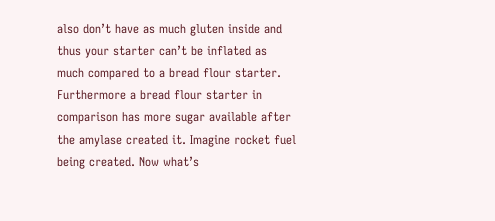also don’t have as much gluten inside and thus your starter can’t be inflated as much compared to a bread flour starter. Furthermore a bread flour starter in comparison has more sugar available after the amylase created it. Imagine rocket fuel being created. Now what’s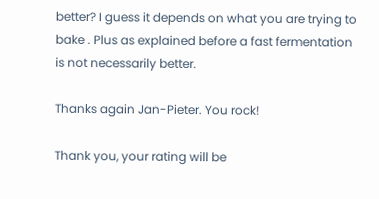better? I guess it depends on what you are trying to bake . Plus as explained before a fast fermentation is not necessarily better.

Thanks again Jan-Pieter. You rock!

Thank you, your rating will be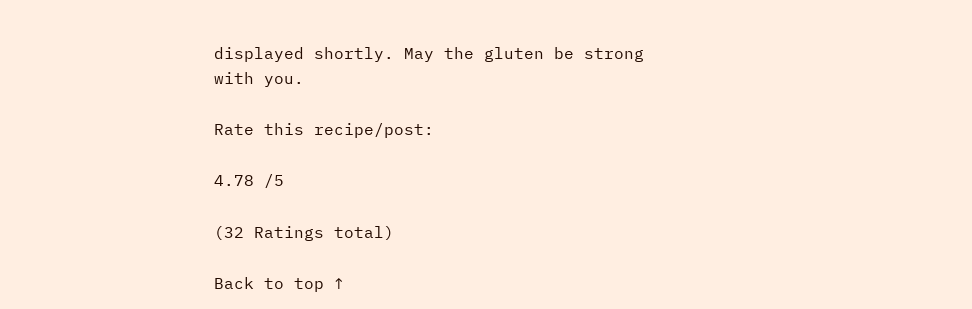displayed shortly. May the gluten be strong with you.

Rate this recipe/post:

4.78 /5

(32 Ratings total)

Back to top ↑